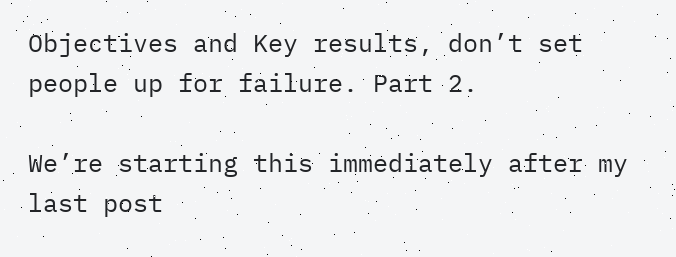Objectives and Key results, don’t set people up for failure. Part 2.

We’re starting this immediately after my last post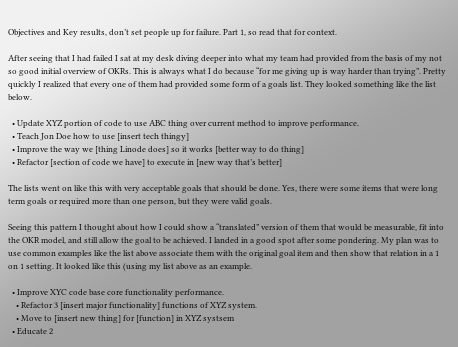Objectives and Key results, don’t set people up for failure. Part 1, so read that for context.

After seeing that I had failed I sat at my desk diving deeper into what my team had provided from the basis of my not so good initial overview of OKRs. This is always what I do because “for me giving up is way harder than trying”. Pretty quickly I realized that every one of them had provided some form of a goals list. They looked something like the list below.

  • Update XYZ portion of code to use ABC thing over current method to improve performance.
  • Teach Jon Doe how to use [insert tech thingy]
  • Improve the way we [thing Linode does] so it works [better way to do thing]
  • Refactor [section of code we have] to execute in [new way that’s better]

The lists went on like this with very acceptable goals that should be done. Yes, there were some items that were long term goals or required more than one person, but they were valid goals.

Seeing this pattern I thought about how I could show a “translated” version of them that would be measurable, fit into the OKR model, and still allow the goal to be achieved. I landed in a good spot after some pondering. My plan was to use common examples like the list above associate them with the original goal item and then show that relation in a 1 on 1 setting. It looked like this (using my list above as an example.

  • Improve XYC code base core functionality performance.
    • Refactor 3 [insert major functionality] functions of XYZ system.
    • Move to [insert new thing] for [function] in XYZ systsem
  • Educate 2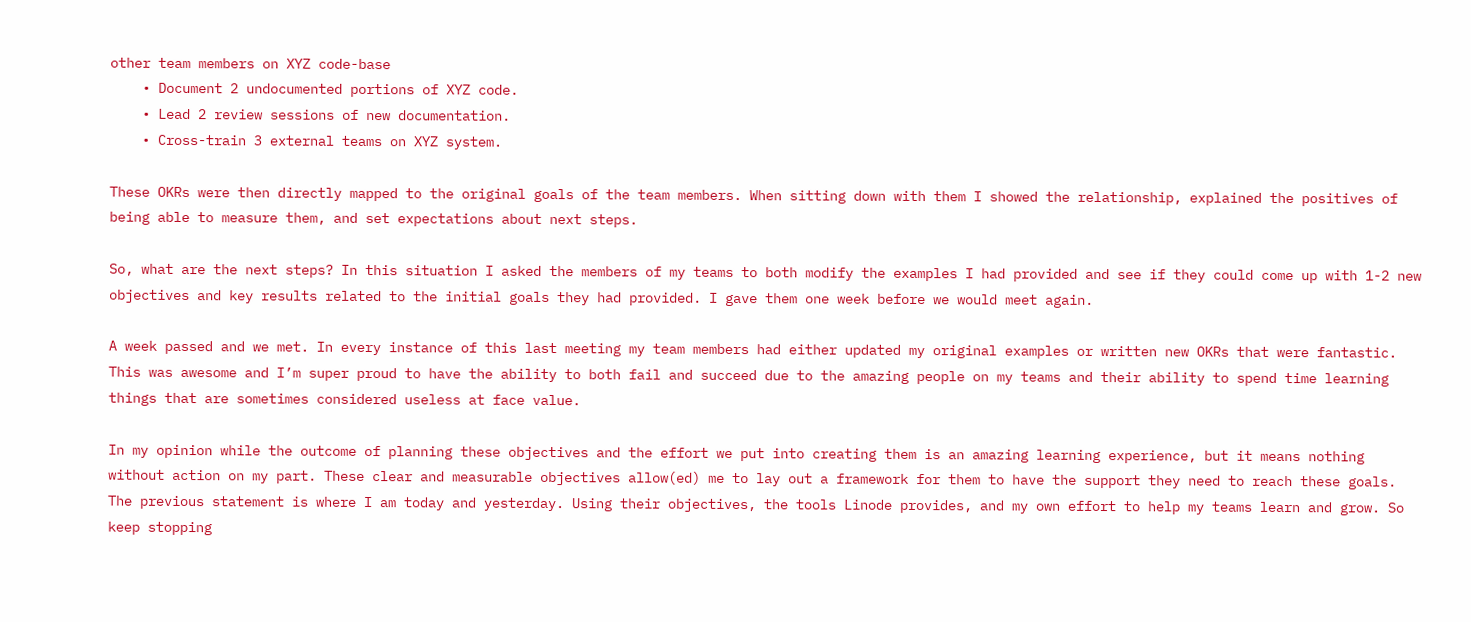other team members on XYZ code-base
    • Document 2 undocumented portions of XYZ code.
    • Lead 2 review sessions of new documentation.
    • Cross-train 3 external teams on XYZ system.

These OKRs were then directly mapped to the original goals of the team members. When sitting down with them I showed the relationship, explained the positives of being able to measure them, and set expectations about next steps.

So, what are the next steps? In this situation I asked the members of my teams to both modify the examples I had provided and see if they could come up with 1-2 new objectives and key results related to the initial goals they had provided. I gave them one week before we would meet again.

A week passed and we met. In every instance of this last meeting my team members had either updated my original examples or written new OKRs that were fantastic. This was awesome and I’m super proud to have the ability to both fail and succeed due to the amazing people on my teams and their ability to spend time learning things that are sometimes considered useless at face value.

In my opinion while the outcome of planning these objectives and the effort we put into creating them is an amazing learning experience, but it means nothing without action on my part. These clear and measurable objectives allow(ed) me to lay out a framework for them to have the support they need to reach these goals. The previous statement is where I am today and yesterday. Using their objectives, the tools Linode provides, and my own effort to help my teams learn and grow. So keep stopping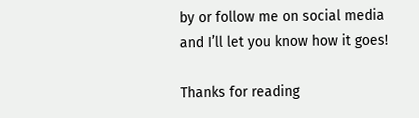by or follow me on social media and I’ll let you know how it goes!

Thanks for reading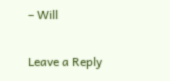– Will

Leave a Reply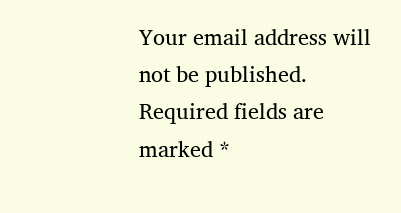Your email address will not be published. Required fields are marked *